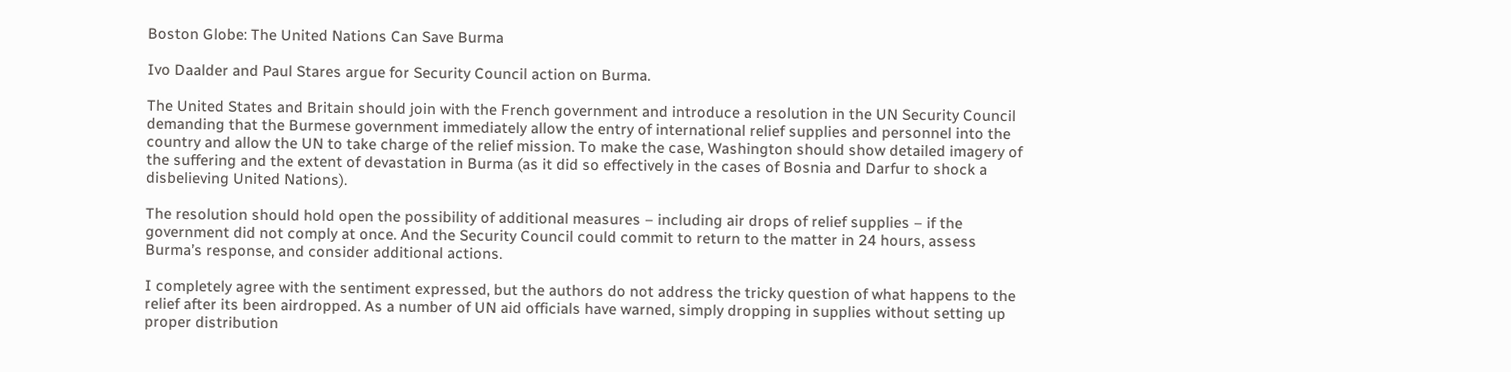Boston Globe: The United Nations Can Save Burma

Ivo Daalder and Paul Stares argue for Security Council action on Burma.

The United States and Britain should join with the French government and introduce a resolution in the UN Security Council demanding that the Burmese government immediately allow the entry of international relief supplies and personnel into the country and allow the UN to take charge of the relief mission. To make the case, Washington should show detailed imagery of the suffering and the extent of devastation in Burma (as it did so effectively in the cases of Bosnia and Darfur to shock a disbelieving United Nations).

The resolution should hold open the possibility of additional measures – including air drops of relief supplies – if the government did not comply at once. And the Security Council could commit to return to the matter in 24 hours, assess Burma’s response, and consider additional actions.

I completely agree with the sentiment expressed, but the authors do not address the tricky question of what happens to the relief after its been airdropped. As a number of UN aid officials have warned, simply dropping in supplies without setting up proper distribution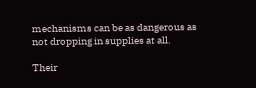mechanisms can be as dangerous as not dropping in supplies at all.

Their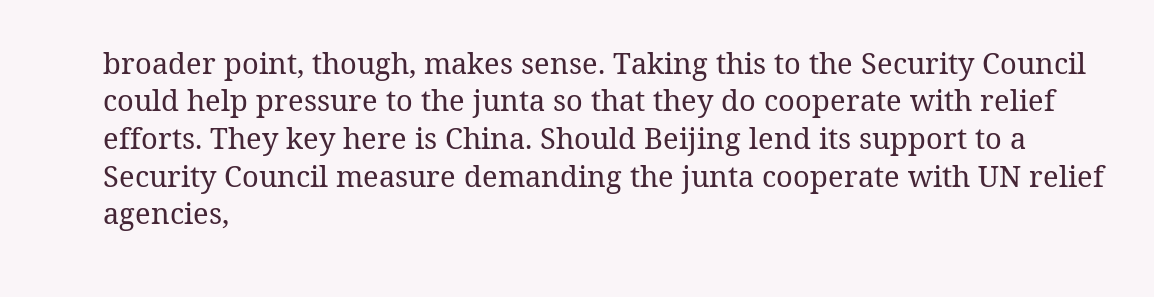broader point, though, makes sense. Taking this to the Security Council could help pressure to the junta so that they do cooperate with relief efforts. They key here is China. Should Beijing lend its support to a Security Council measure demanding the junta cooperate with UN relief agencies,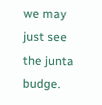we may just see the junta budge.